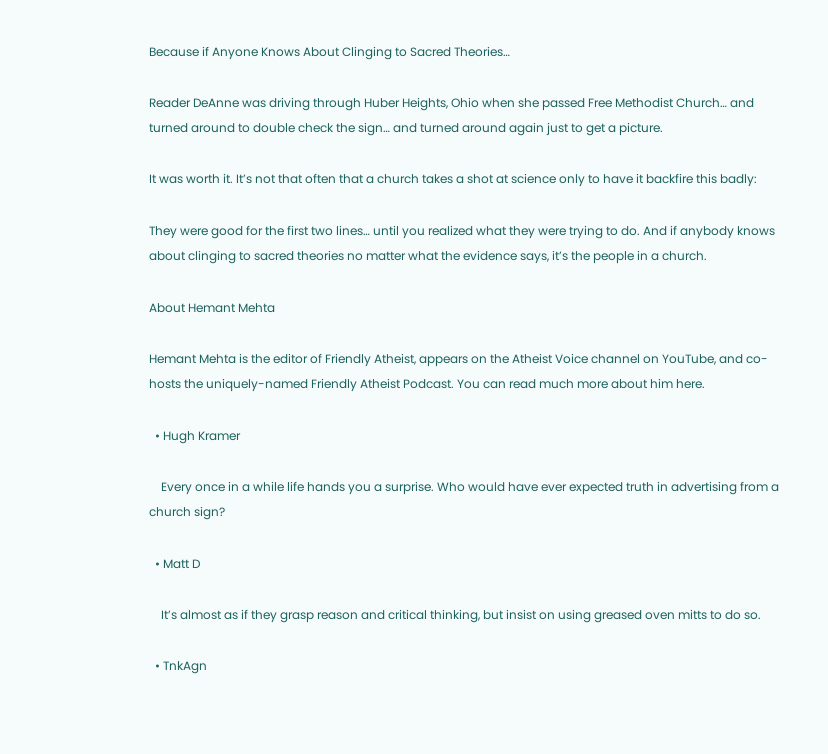Because if Anyone Knows About Clinging to Sacred Theories…

Reader DeAnne was driving through Huber Heights, Ohio when she passed Free Methodist Church… and turned around to double check the sign… and turned around again just to get a picture.

It was worth it. It’s not that often that a church takes a shot at science only to have it backfire this badly:

They were good for the first two lines… until you realized what they were trying to do. And if anybody knows about clinging to sacred theories no matter what the evidence says, it’s the people in a church.

About Hemant Mehta

Hemant Mehta is the editor of Friendly Atheist, appears on the Atheist Voice channel on YouTube, and co-hosts the uniquely-named Friendly Atheist Podcast. You can read much more about him here.

  • Hugh Kramer

    Every once in a while life hands you a surprise. Who would have ever expected truth in advertising from a church sign?

  • Matt D

    It’s almost as if they grasp reason and critical thinking, but insist on using greased oven mitts to do so.

  • TnkAgn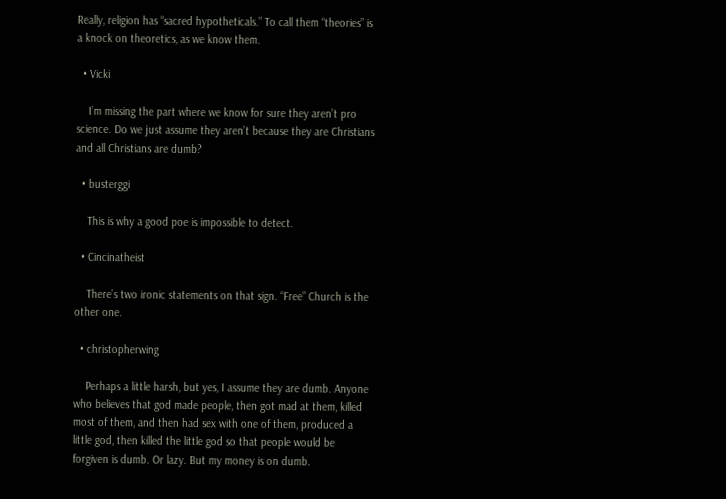Really, religion has “sacred hypotheticals.” To call them “theories” is a knock on theoretics, as we know them.

  • Vicki

    I’m missing the part where we know for sure they aren’t pro science. Do we just assume they aren’t because they are Christians and all Christians are dumb?

  • busterggi

    This is why a good poe is impossible to detect.

  • Cincinatheist

    There’s two ironic statements on that sign. “Free” Church is the other one.

  • christopherwing

    Perhaps a little harsh, but yes, I assume they are dumb. Anyone who believes that god made people, then got mad at them, killed most of them, and then had sex with one of them, produced a little god, then killed the little god so that people would be forgiven is dumb. Or lazy. But my money is on dumb.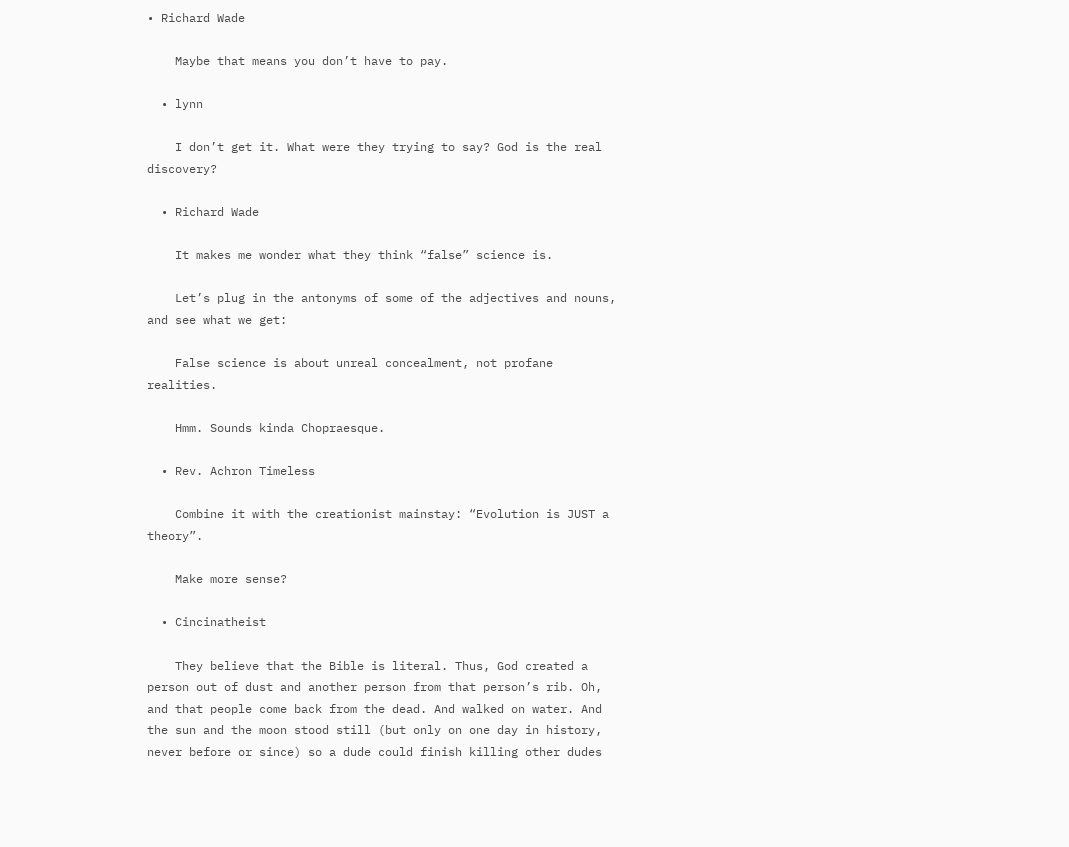• Richard Wade

    Maybe that means you don’t have to pay.

  • lynn

    I don’t get it. What were they trying to say? God is the real discovery?

  • Richard Wade

    It makes me wonder what they think “false” science is.

    Let’s plug in the antonyms of some of the adjectives and nouns, and see what we get:

    False science is about unreal concealment, not profane realities.

    Hmm. Sounds kinda Chopraesque.

  • Rev. Achron Timeless

    Combine it with the creationist mainstay: “Evolution is JUST a theory”.

    Make more sense?

  • Cincinatheist

    They believe that the Bible is literal. Thus, God created a person out of dust and another person from that person’s rib. Oh, and that people come back from the dead. And walked on water. And the sun and the moon stood still (but only on one day in history, never before or since) so a dude could finish killing other dudes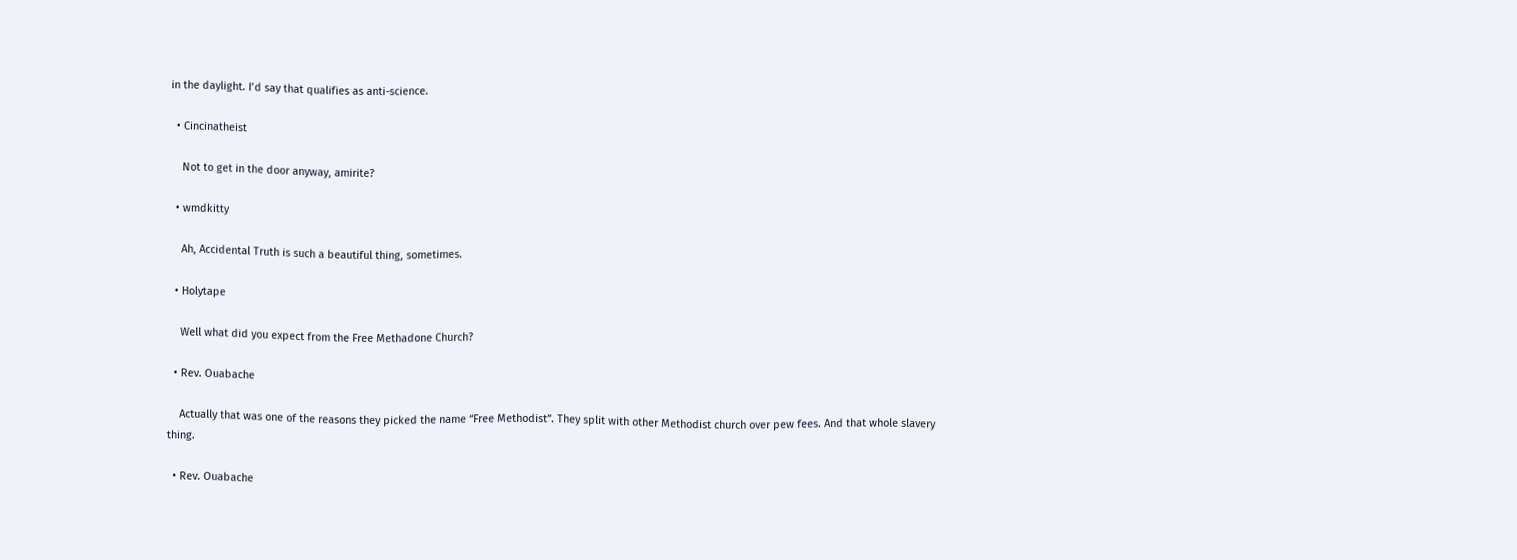in the daylight. I’d say that qualifies as anti-science.

  • Cincinatheist

    Not to get in the door anyway, amirite?

  • wmdkitty

    Ah, Accidental Truth is such a beautiful thing, sometimes.

  • Holytape

    Well what did you expect from the Free Methadone Church?

  • Rev. Ouabache

    Actually that was one of the reasons they picked the name “Free Methodist”. They split with other Methodist church over pew fees. And that whole slavery thing.

  • Rev. Ouabache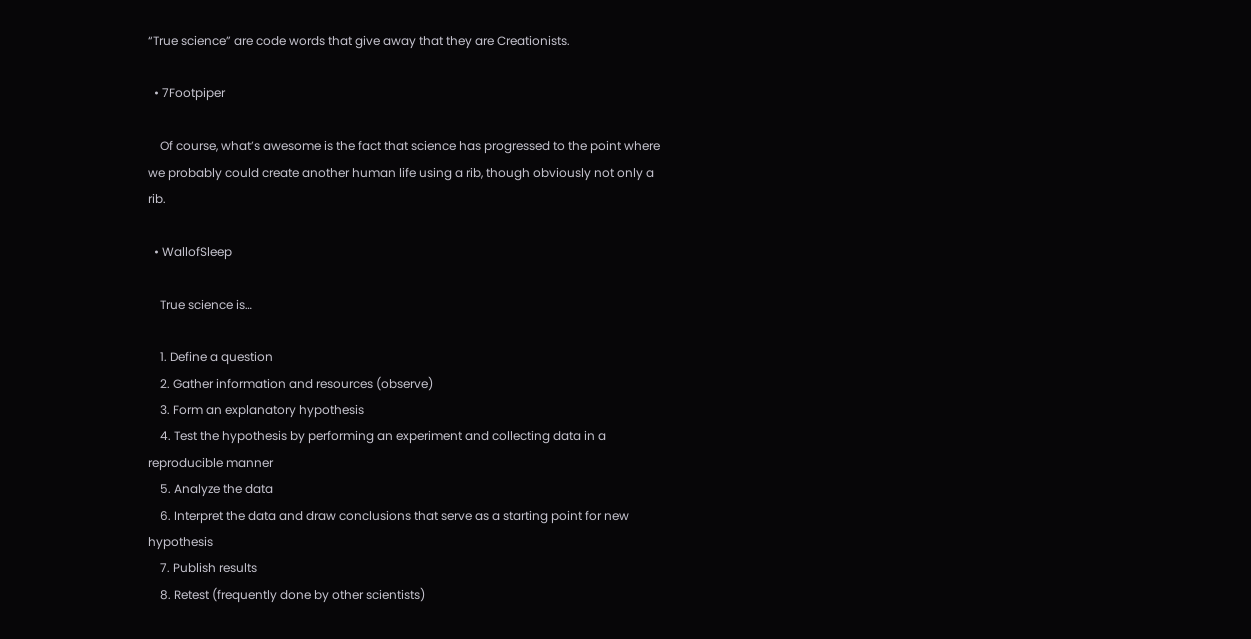“True science” are code words that give away that they are Creationists.

  • 7Footpiper

    Of course, what’s awesome is the fact that science has progressed to the point where we probably could create another human life using a rib, though obviously not only a rib.

  • WallofSleep

    True science is…

    1. Define a question
    2. Gather information and resources (observe)
    3. Form an explanatory hypothesis
    4. Test the hypothesis by performing an experiment and collecting data in a reproducible manner
    5. Analyze the data
    6. Interpret the data and draw conclusions that serve as a starting point for new hypothesis
    7. Publish results
    8. Retest (frequently done by other scientists)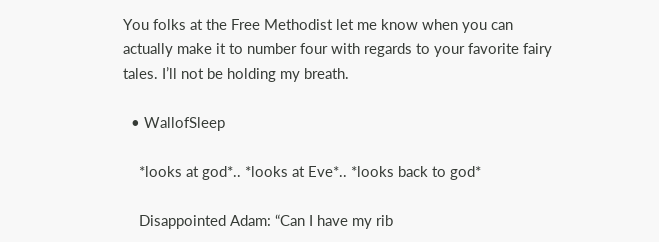You folks at the Free Methodist let me know when you can actually make it to number four with regards to your favorite fairy tales. I’ll not be holding my breath.

  • WallofSleep

    *looks at god*.. *looks at Eve*.. *looks back to god*

    Disappointed Adam: “Can I have my rib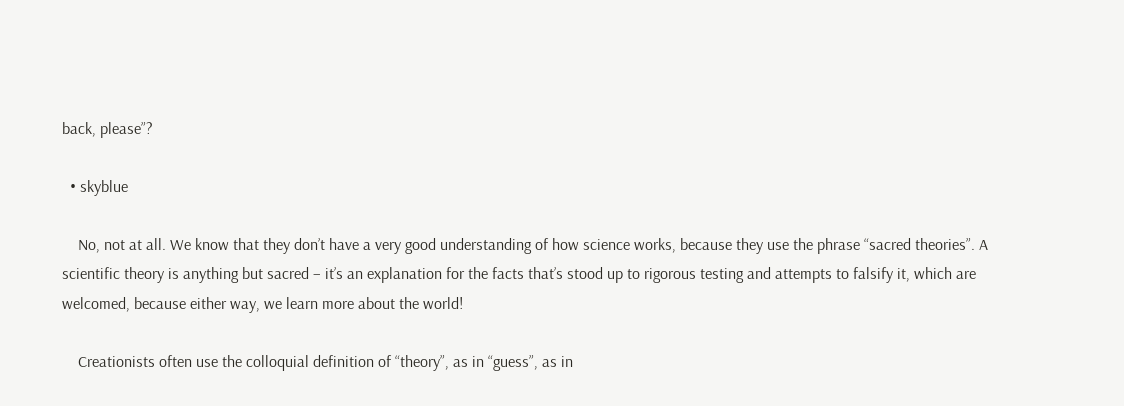back, please”?

  • skyblue

    No, not at all. We know that they don’t have a very good understanding of how science works, because they use the phrase “sacred theories”. A scientific theory is anything but sacred – it’s an explanation for the facts that’s stood up to rigorous testing and attempts to falsify it, which are welcomed, because either way, we learn more about the world!

    Creationists often use the colloquial definition of “theory”, as in “guess”, as in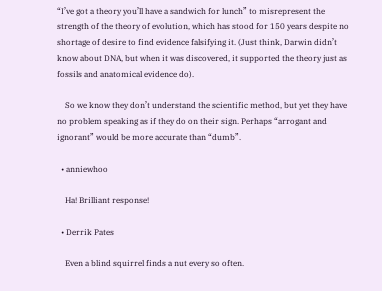“I’ve got a theory you’ll have a sandwich for lunch” to misrepresent the strength of the theory of evolution, which has stood for 150 years despite no shortage of desire to find evidence falsifying it. (Just think, Darwin didn’t know about DNA, but when it was discovered, it supported the theory just as fossils and anatomical evidence do).

    So we know they don’t understand the scientific method, but yet they have no problem speaking as if they do on their sign. Perhaps “arrogant and ignorant” would be more accurate than “dumb”.

  • anniewhoo

    Ha! Brilliant response!

  • Derrik Pates

    Even a blind squirrel finds a nut every so often.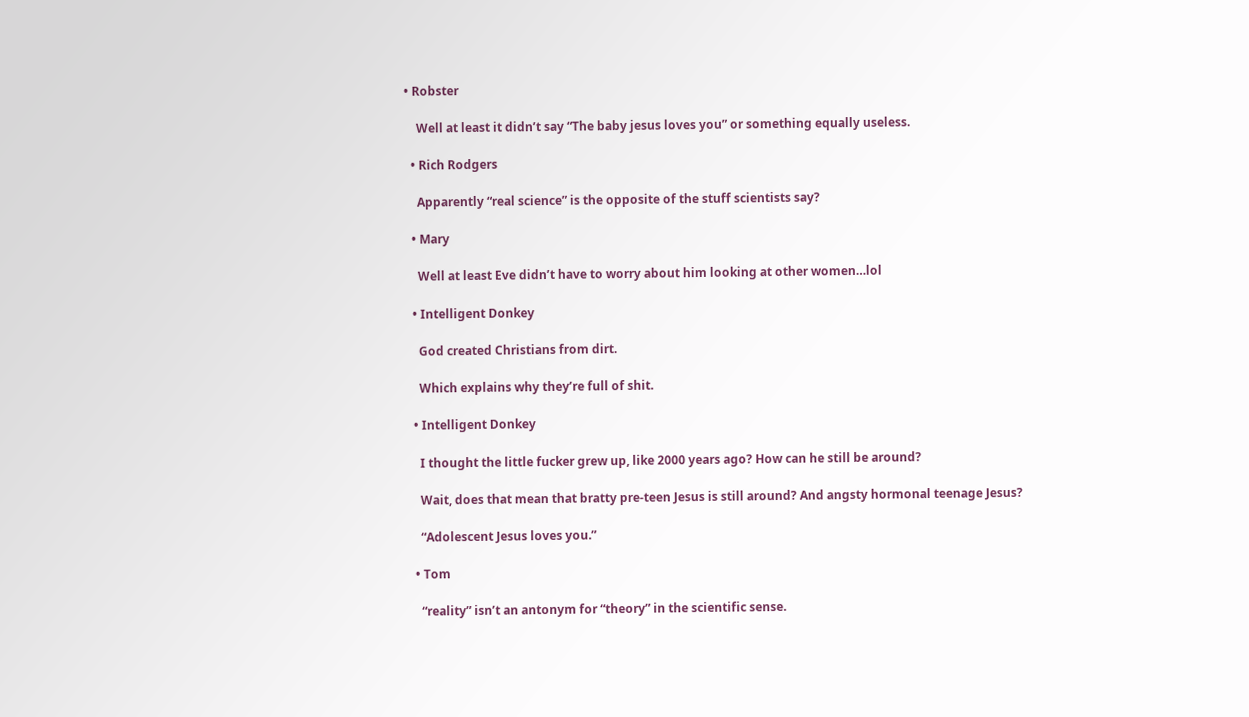• Robster

    Well at least it didn’t say “The baby jesus loves you” or something equally useless.

  • Rich Rodgers

    Apparently “real science” is the opposite of the stuff scientists say?

  • Mary

    Well at least Eve didn’t have to worry about him looking at other women…lol

  • Intelligent Donkey

    God created Christians from dirt.

    Which explains why they’re full of shit.

  • Intelligent Donkey

    I thought the little fucker grew up, like 2000 years ago? How can he still be around?

    Wait, does that mean that bratty pre-teen Jesus is still around? And angsty hormonal teenage Jesus?

    “Adolescent Jesus loves you.”

  • Tom

    “reality” isn’t an antonym for “theory” in the scientific sense.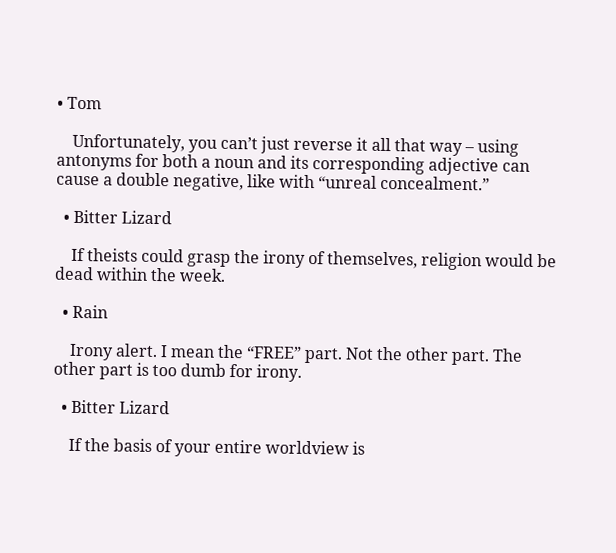• Tom

    Unfortunately, you can’t just reverse it all that way – using antonyms for both a noun and its corresponding adjective can cause a double negative, like with “unreal concealment.”

  • Bitter Lizard

    If theists could grasp the irony of themselves, religion would be dead within the week.

  • Rain

    Irony alert. I mean the “FREE” part. Not the other part. The other part is too dumb for irony.

  • Bitter Lizard

    If the basis of your entire worldview is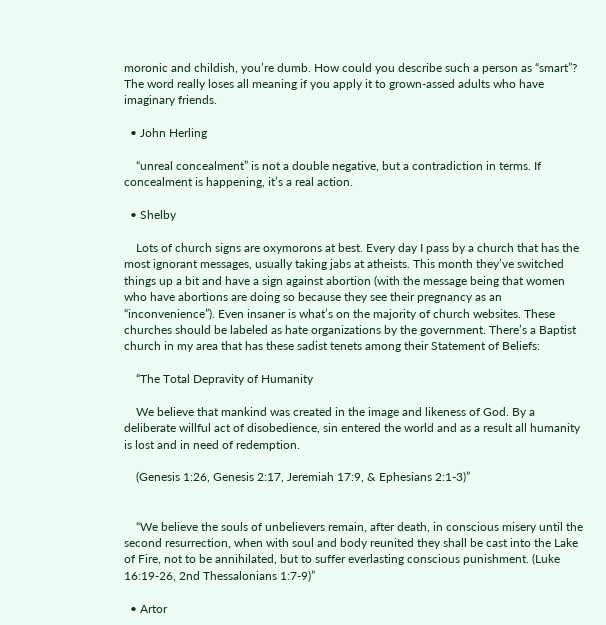moronic and childish, you’re dumb. How could you describe such a person as “smart”? The word really loses all meaning if you apply it to grown-assed adults who have imaginary friends.

  • John Herling

    “unreal concealment” is not a double negative, but a contradiction in terms. If concealment is happening, it’s a real action.

  • Shelby

    Lots of church signs are oxymorons at best. Every day I pass by a church that has the most ignorant messages, usually taking jabs at atheists. This month they’ve switched things up a bit and have a sign against abortion (with the message being that women who have abortions are doing so because they see their pregnancy as an “inconvenience”). Even insaner is what’s on the majority of church websites. These churches should be labeled as hate organizations by the government. There’s a Baptist church in my area that has these sadist tenets among their Statement of Beliefs:

    “The Total Depravity of Humanity

    We believe that mankind was created in the image and likeness of God. By a deliberate willful act of disobedience, sin entered the world and as a result all humanity is lost and in need of redemption.

    (Genesis 1:26, Genesis 2:17, Jeremiah 17:9, & Ephesians 2:1-3)”


    “We believe the souls of unbelievers remain, after death, in conscious misery until the second resurrection, when with soul and body reunited they shall be cast into the Lake of Fire, not to be annihilated, but to suffer everlasting conscious punishment. (Luke 16:19-26, 2nd Thessalonians 1:7-9)”

  • Artor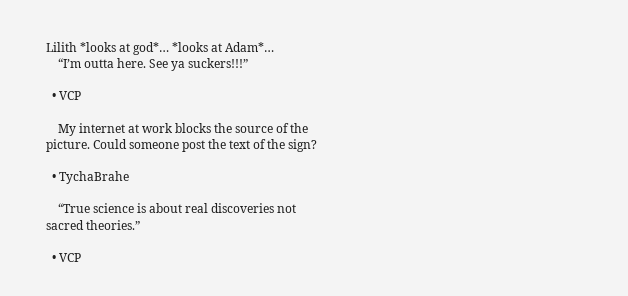Lilith *looks at god*… *looks at Adam*…
    “I’m outta here. See ya suckers!!!”

  • VCP

    My internet at work blocks the source of the picture. Could someone post the text of the sign?

  • TychaBrahe

    “True science is about real discoveries not sacred theories.”

  • VCP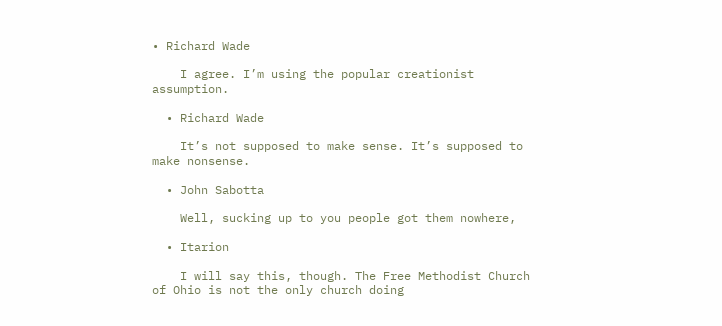• Richard Wade

    I agree. I’m using the popular creationist assumption.

  • Richard Wade

    It’s not supposed to make sense. It’s supposed to make nonsense.

  • John Sabotta

    Well, sucking up to you people got them nowhere,

  • Itarion

    I will say this, though. The Free Methodist Church of Ohio is not the only church doing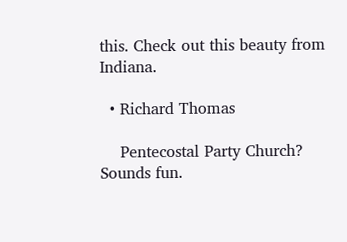this. Check out this beauty from Indiana.

  • Richard Thomas

    Pentecostal Party Church? Sounds fun.